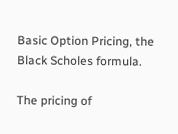Basic Option Pricing, the Black Scholes formula.

The pricing of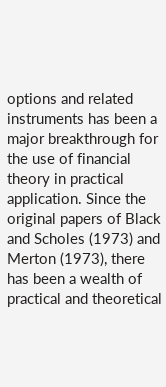options and related instruments has been a major breakthrough for the use of financial theory in practical application. Since the original papers of Black and Scholes (1973) and Merton (1973), there has been a wealth of practical and theoretical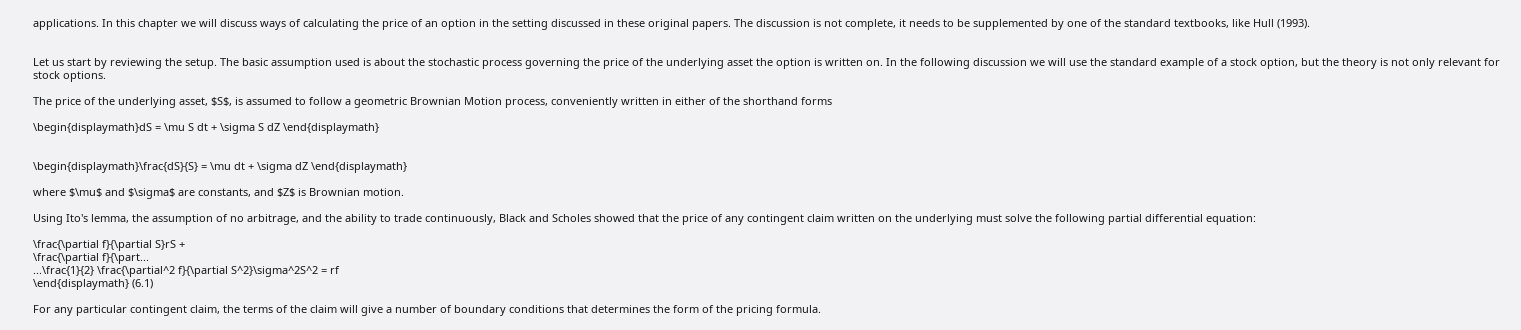applications. In this chapter we will discuss ways of calculating the price of an option in the setting discussed in these original papers. The discussion is not complete, it needs to be supplemented by one of the standard textbooks, like Hull (1993).


Let us start by reviewing the setup. The basic assumption used is about the stochastic process governing the price of the underlying asset the option is written on. In the following discussion we will use the standard example of a stock option, but the theory is not only relevant for stock options.

The price of the underlying asset, $S$, is assumed to follow a geometric Brownian Motion process, conveniently written in either of the shorthand forms

\begin{displaymath}dS = \mu S dt + \sigma S dZ \end{displaymath}


\begin{displaymath}\frac{dS}{S} = \mu dt + \sigma dZ \end{displaymath}

where $\mu$ and $\sigma$ are constants, and $Z$ is Brownian motion.

Using Ito's lemma, the assumption of no arbitrage, and the ability to trade continuously, Black and Scholes showed that the price of any contingent claim written on the underlying must solve the following partial differential equation:

\frac{\partial f}{\partial S}rS +
\frac{\partial f}{\part...
...\frac{1}{2} \frac{\partial^2 f}{\partial S^2}\sigma^2S^2 = rf
\end{displaymath} (6.1)

For any particular contingent claim, the terms of the claim will give a number of boundary conditions that determines the form of the pricing formula.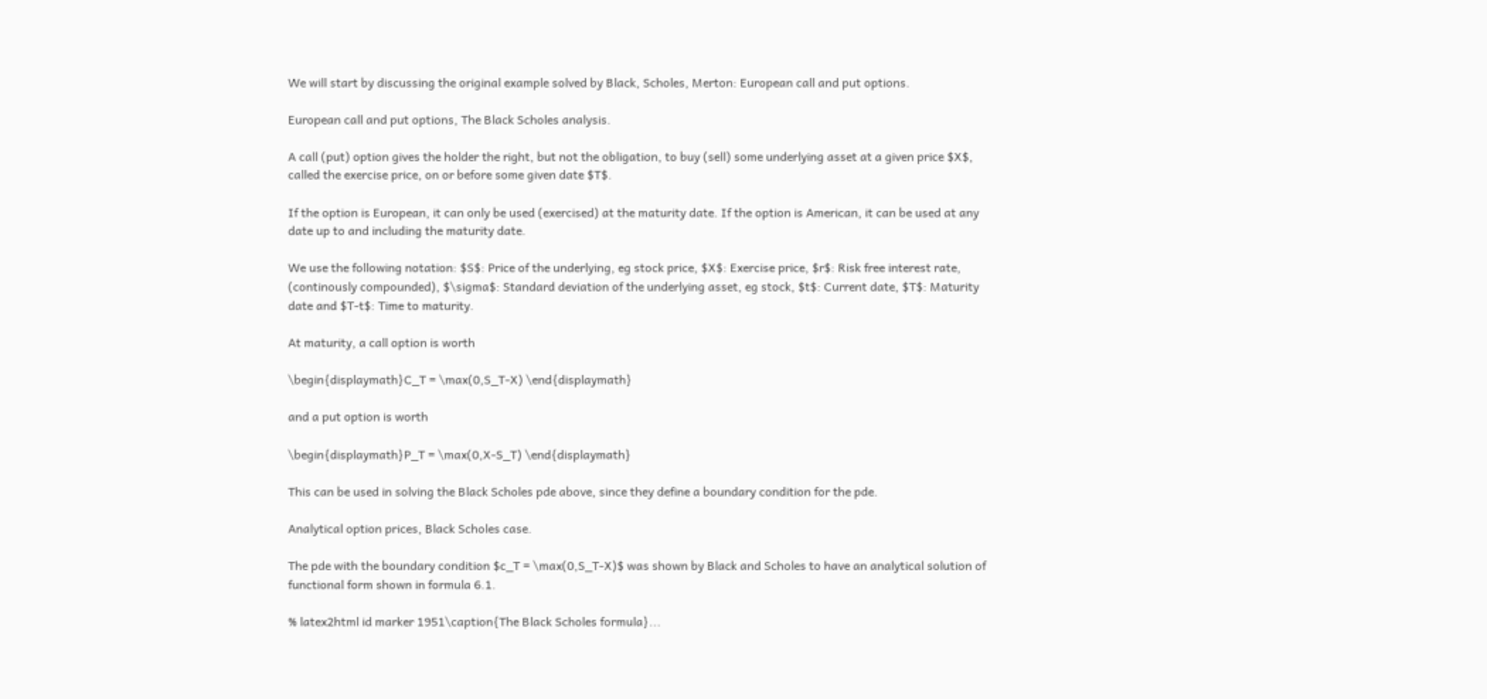We will start by discussing the original example solved by Black, Scholes, Merton: European call and put options.

European call and put options, The Black Scholes analysis.

A call (put) option gives the holder the right, but not the obligation, to buy (sell) some underlying asset at a given price $X$, called the exercise price, on or before some given date $T$.

If the option is European, it can only be used (exercised) at the maturity date. If the option is American, it can be used at any date up to and including the maturity date.

We use the following notation: $S$: Price of the underlying, eg stock price, $X$: Exercise price, $r$: Risk free interest rate, (continously compounded), $\sigma$: Standard deviation of the underlying asset, eg stock, $t$: Current date, $T$: Maturity date and $T-t$: Time to maturity.

At maturity, a call option is worth

\begin{displaymath}C_T = \max(0,S_T-X) \end{displaymath}

and a put option is worth

\begin{displaymath}P_T = \max(0,X-S_T) \end{displaymath}

This can be used in solving the Black Scholes pde above, since they define a boundary condition for the pde.

Analytical option prices, Black Scholes case.

The pde with the boundary condition $c_T = \max(0,S_T-X)$ was shown by Black and Scholes to have an analytical solution of functional form shown in formula 6.1.

% latex2html id marker 1951\caption{The Black Scholes formula}...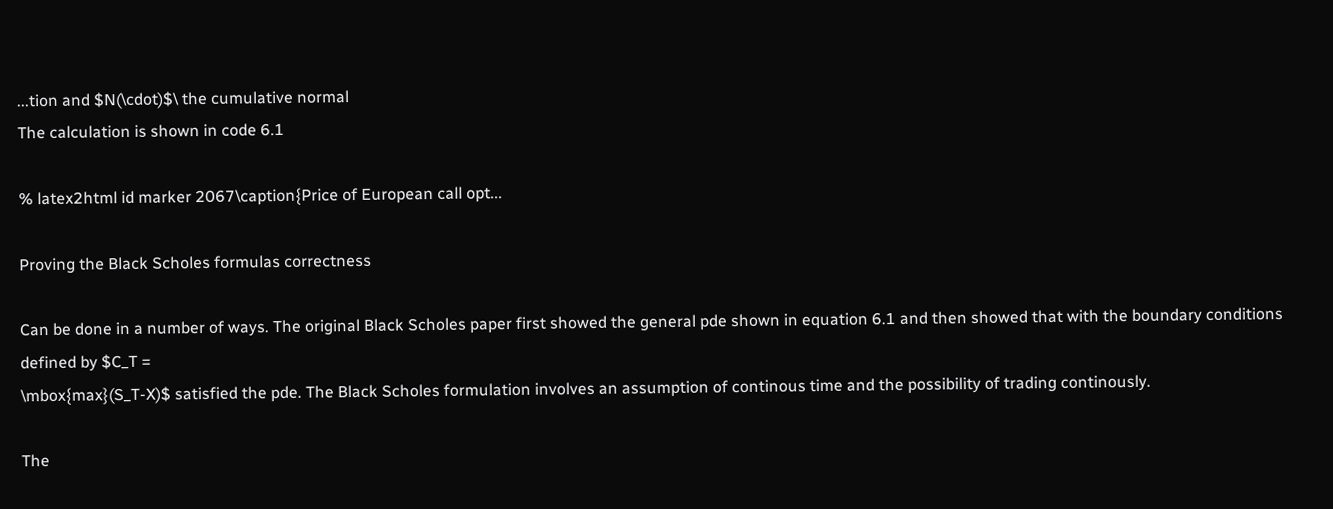...tion and $N(\cdot)$\ the cumulative normal
The calculation is shown in code 6.1

% latex2html id marker 2067\caption{Price of European call opt...

Proving the Black Scholes formulas correctness

Can be done in a number of ways. The original Black Scholes paper first showed the general pde shown in equation 6.1 and then showed that with the boundary conditions defined by $C_T =
\mbox{max}(S_T-X)$ satisfied the pde. The Black Scholes formulation involves an assumption of continous time and the possibility of trading continously.

The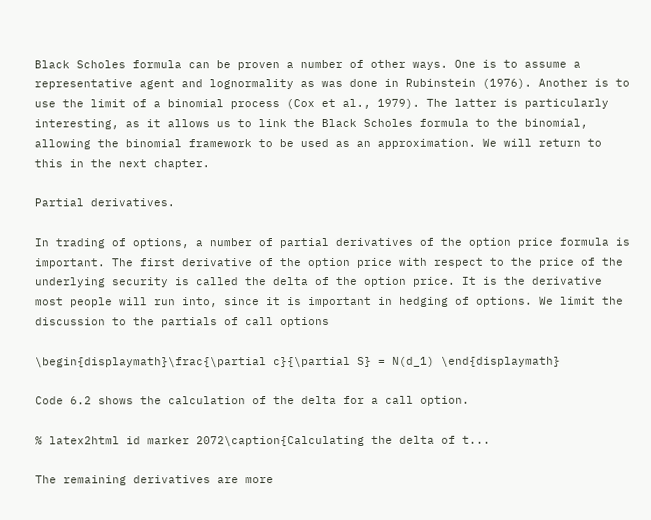Black Scholes formula can be proven a number of other ways. One is to assume a representative agent and lognormality as was done in Rubinstein (1976). Another is to use the limit of a binomial process (Cox et al., 1979). The latter is particularly interesting, as it allows us to link the Black Scholes formula to the binomial, allowing the binomial framework to be used as an approximation. We will return to this in the next chapter.

Partial derivatives.

In trading of options, a number of partial derivatives of the option price formula is important. The first derivative of the option price with respect to the price of the underlying security is called the delta of the option price. It is the derivative most people will run into, since it is important in hedging of options. We limit the discussion to the partials of call options

\begin{displaymath}\frac{\partial c}{\partial S} = N(d_1) \end{displaymath}

Code 6.2 shows the calculation of the delta for a call option.

% latex2html id marker 2072\caption{Calculating the delta of t...

The remaining derivatives are more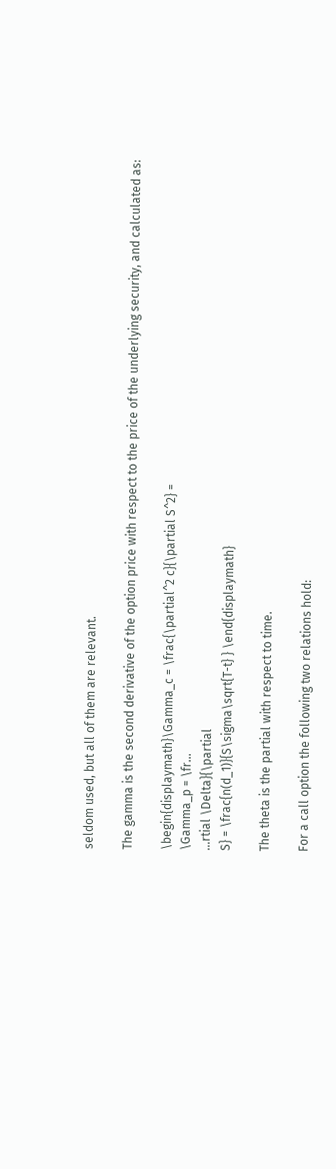seldom used, but all of them are relevant.

The gamma is the second derivative of the option price with respect to the price of the underlying security, and calculated as:

\begin{displaymath}\Gamma_c = \frac{\partial^2 c}{\partial S^2} =
\Gamma_p = \fr...
...rtial \Delta}{\partial
S} = \frac{n(d_1)}{S\sigma\sqrt{T-t} } \end{displaymath}

The theta is the partial with respect to time.

For a call option the following two relations hold: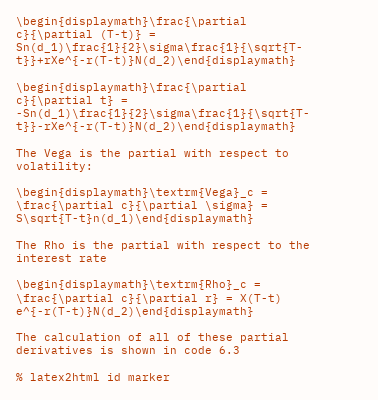\begin{displaymath}\frac{\partial c}{\partial (T-t)} = Sn(d_1)\frac{1}{2}\sigma\frac{1}{\sqrt{T-t}}+rXe^{-r(T-t)}N(d_2)\end{displaymath}

\begin{displaymath}\frac{\partial c}{\partial t} = -Sn(d_1)\frac{1}{2}\sigma\frac{1}{\sqrt{T-t}}-rXe^{-r(T-t)}N(d_2)\end{displaymath}

The Vega is the partial with respect to volatility:

\begin{displaymath}\textrm{Vega}_c = \frac{\partial c}{\partial \sigma} = S\sqrt{T-t}n(d_1)\end{displaymath}

The Rho is the partial with respect to the interest rate

\begin{displaymath}\textrm{Rho}_c = \frac{\partial c}{\partial r} = X(T-t) e^{-r(T-t)}N(d_2)\end{displaymath}

The calculation of all of these partial derivatives is shown in code 6.3

% latex2html id marker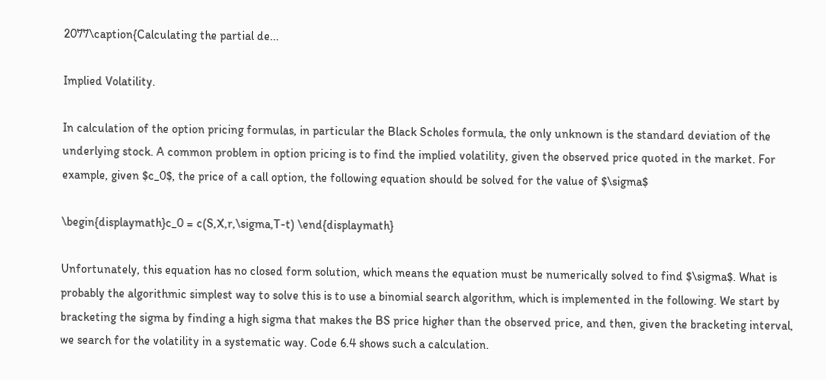2077\caption{Calculating the partial de...

Implied Volatility.

In calculation of the option pricing formulas, in particular the Black Scholes formula, the only unknown is the standard deviation of the underlying stock. A common problem in option pricing is to find the implied volatility, given the observed price quoted in the market. For example, given $c_0$, the price of a call option, the following equation should be solved for the value of $\sigma$

\begin{displaymath}c_0 = c(S,X,r,\sigma,T-t) \end{displaymath}

Unfortunately, this equation has no closed form solution, which means the equation must be numerically solved to find $\sigma$. What is probably the algorithmic simplest way to solve this is to use a binomial search algorithm, which is implemented in the following. We start by bracketing the sigma by finding a high sigma that makes the BS price higher than the observed price, and then, given the bracketing interval, we search for the volatility in a systematic way. Code 6.4 shows such a calculation.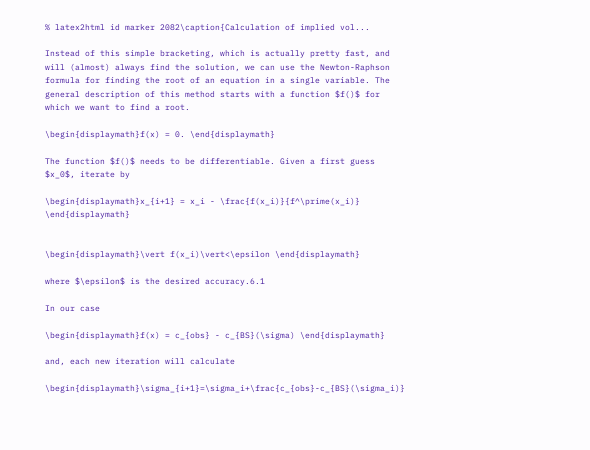% latex2html id marker 2082\caption{Calculation of implied vol...

Instead of this simple bracketing, which is actually pretty fast, and will (almost) always find the solution, we can use the Newton-Raphson formula for finding the root of an equation in a single variable. The general description of this method starts with a function $f()$ for which we want to find a root.

\begin{displaymath}f(x) = 0. \end{displaymath}

The function $f()$ needs to be differentiable. Given a first guess $x_0$, iterate by

\begin{displaymath}x_{i+1} = x_i - \frac{f(x_i)}{f^\prime(x_i)} \end{displaymath}


\begin{displaymath}\vert f(x_i)\vert<\epsilon \end{displaymath}

where $\epsilon$ is the desired accuracy.6.1

In our case

\begin{displaymath}f(x) = c_{obs} - c_{BS}(\sigma) \end{displaymath}

and, each new iteration will calculate

\begin{displaymath}\sigma_{i+1}=\sigma_i+\frac{c_{obs}-c_{BS}(\sigma_i)}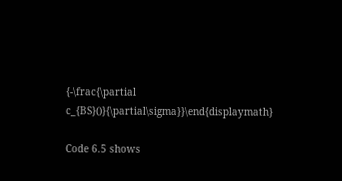{-\frac{\partial c_{BS}()}{\partial\sigma}}\end{displaymath}

Code 6.5 shows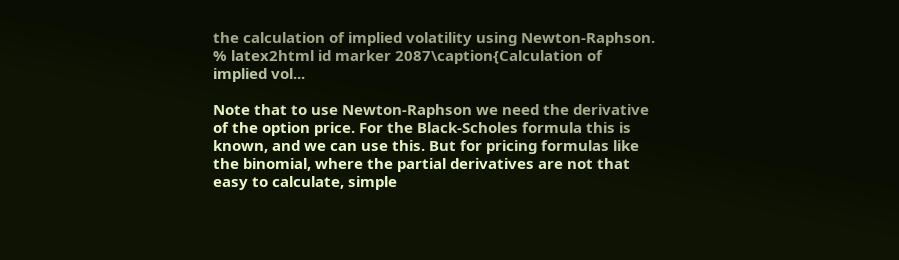the calculation of implied volatility using Newton-Raphson.
% latex2html id marker 2087\caption{Calculation of implied vol...

Note that to use Newton-Raphson we need the derivative of the option price. For the Black-Scholes formula this is known, and we can use this. But for pricing formulas like the binomial, where the partial derivatives are not that easy to calculate, simple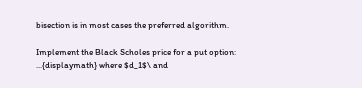bisection is in most cases the preferred algorithm.

Implement the Black Scholes price for a put option:
...{displaymath} where $d_1$\ and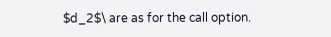$d_2$\ are as for the call option.